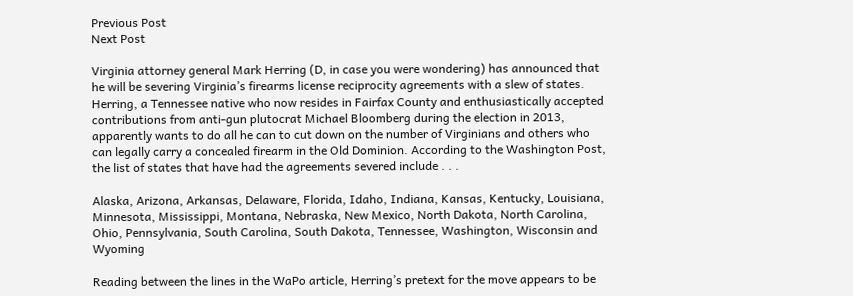Previous Post
Next Post

Virginia attorney general Mark Herring (D, in case you were wondering) has announced that he will be severing Virginia’s firearms license reciprocity agreements with a slew of states. Herring, a Tennessee native who now resides in Fairfax County and enthusiastically accepted contributions from anti-gun plutocrat Michael Bloomberg during the election in 2013, apparently wants to do all he can to cut down on the number of Virginians and others who can legally carry a concealed firearm in the Old Dominion. According to the Washington Post, the list of states that have had the agreements severed include . . .

Alaska, Arizona, Arkansas, Delaware, Florida, Idaho, Indiana, Kansas, Kentucky, Louisiana, Minnesota, Mississippi, Montana, Nebraska, New Mexico, North Dakota, North Carolina, Ohio, Pennsylvania, South Carolina, South Dakota, Tennessee, Washington, Wisconsin and Wyoming

Reading between the lines in the WaPo article, Herring’s pretext for the move appears to be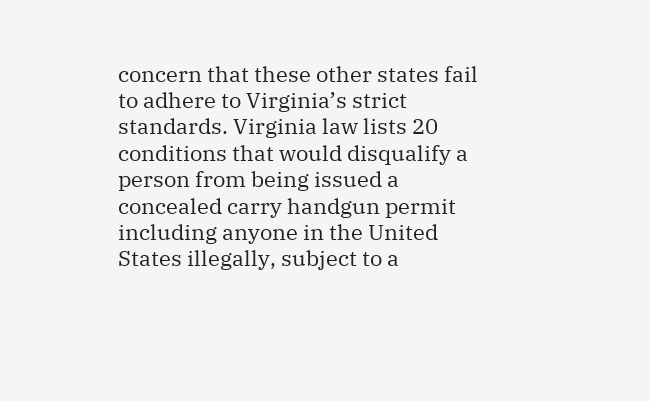concern that these other states fail to adhere to Virginia’s strict standards. Virginia law lists 20 conditions that would disqualify a person from being issued a concealed carry handgun permit including anyone in the United States illegally, subject to a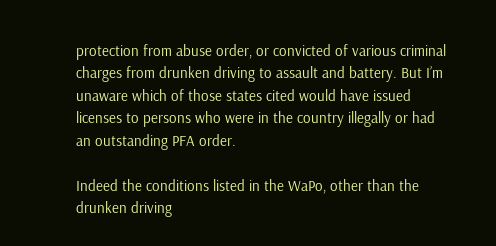protection from abuse order, or convicted of various criminal charges from drunken driving to assault and battery. But I’m unaware which of those states cited would have issued licenses to persons who were in the country illegally or had an outstanding PFA order.

Indeed the conditions listed in the WaPo, other than the drunken driving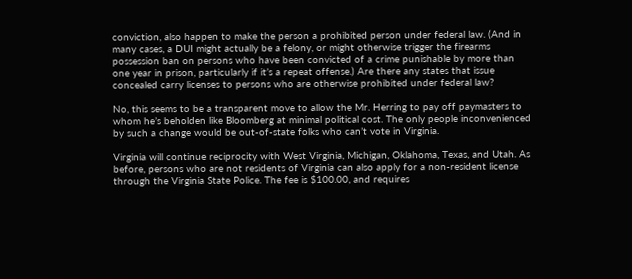conviction, also happen to make the person a prohibited person under federal law. (And in many cases, a DUI might actually be a felony, or might otherwise trigger the firearms possession ban on persons who have been convicted of a crime punishable by more than one year in prison, particularly if it’s a repeat offense.) Are there any states that issue concealed carry licenses to persons who are otherwise prohibited under federal law?

No, this seems to be a transparent move to allow the Mr. Herring to pay off paymasters to whom he’s beholden like Bloomberg at minimal political cost. The only people inconvenienced by such a change would be out-of-state folks who can’t vote in Virginia.

Virginia will continue reciprocity with West Virginia, Michigan, Oklahoma, Texas, and Utah. As before, persons who are not residents of Virginia can also apply for a non-resident license through the Virginia State Police. The fee is $100.00, and requires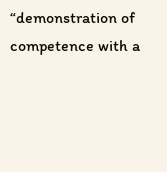“demonstration of competence with a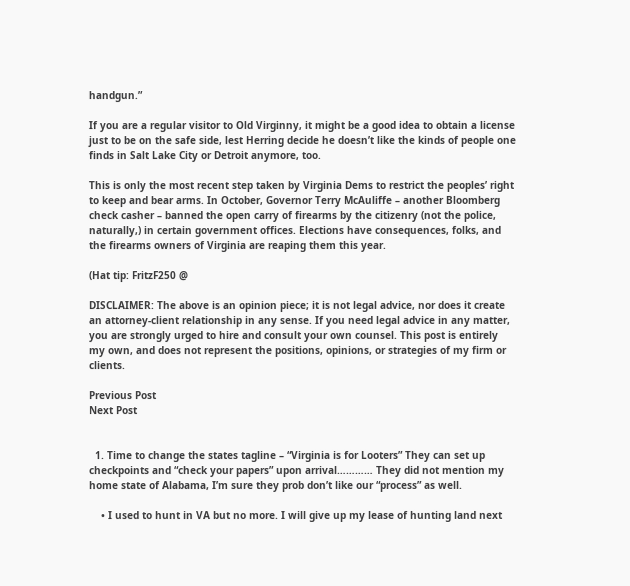handgun.”

If you are a regular visitor to Old Virginny, it might be a good idea to obtain a license just to be on the safe side, lest Herring decide he doesn’t like the kinds of people one finds in Salt Lake City or Detroit anymore, too.

This is only the most recent step taken by Virginia Dems to restrict the peoples’ right to keep and bear arms. In October, Governor Terry McAuliffe – another Bloomberg check casher – banned the open carry of firearms by the citizenry (not the police, naturally,) in certain government offices. Elections have consequences, folks, and the firearms owners of Virginia are reaping them this year.

(Hat tip: FritzF250 @

DISCLAIMER: The above is an opinion piece; it is not legal advice, nor does it create an attorney-client relationship in any sense. If you need legal advice in any matter, you are strongly urged to hire and consult your own counsel. This post is entirely my own, and does not represent the positions, opinions, or strategies of my firm or clients.

Previous Post
Next Post


  1. Time to change the states tagline – “Virginia is for Looters” They can set up checkpoints and “check your papers” upon arrival………… They did not mention my home state of Alabama, I’m sure they prob don’t like our “process” as well.

    • I used to hunt in VA but no more. I will give up my lease of hunting land next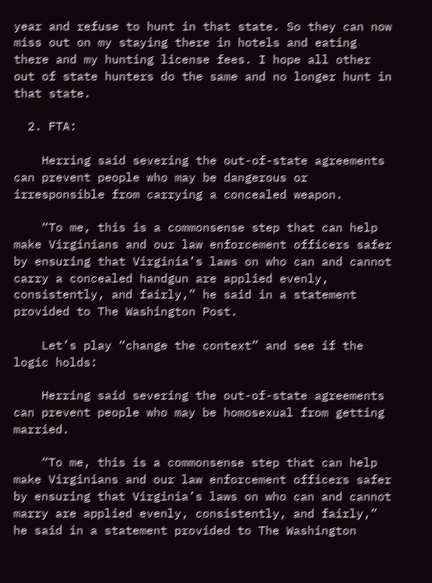year and refuse to hunt in that state. So they can now miss out on my staying there in hotels and eating there and my hunting license fees. I hope all other out of state hunters do the same and no longer hunt in that state.

  2. FTA:

    Herring said severing the out-of-state agreements can prevent people who may be dangerous or irresponsible from carrying a concealed weapon.

    “To me, this is a commonsense step that can help make Virginians and our law enforcement officers safer by ensuring that Virginia’s laws on who can and cannot carry a concealed handgun are applied evenly, consistently, and fairly,” he said in a statement provided to The Washington Post.

    Let’s play “change the context” and see if the logic holds:

    Herring said severing the out-of-state agreements can prevent people who may be homosexual from getting married.

    “To me, this is a commonsense step that can help make Virginians and our law enforcement officers safer by ensuring that Virginia’s laws on who can and cannot marry are applied evenly, consistently, and fairly,” he said in a statement provided to The Washington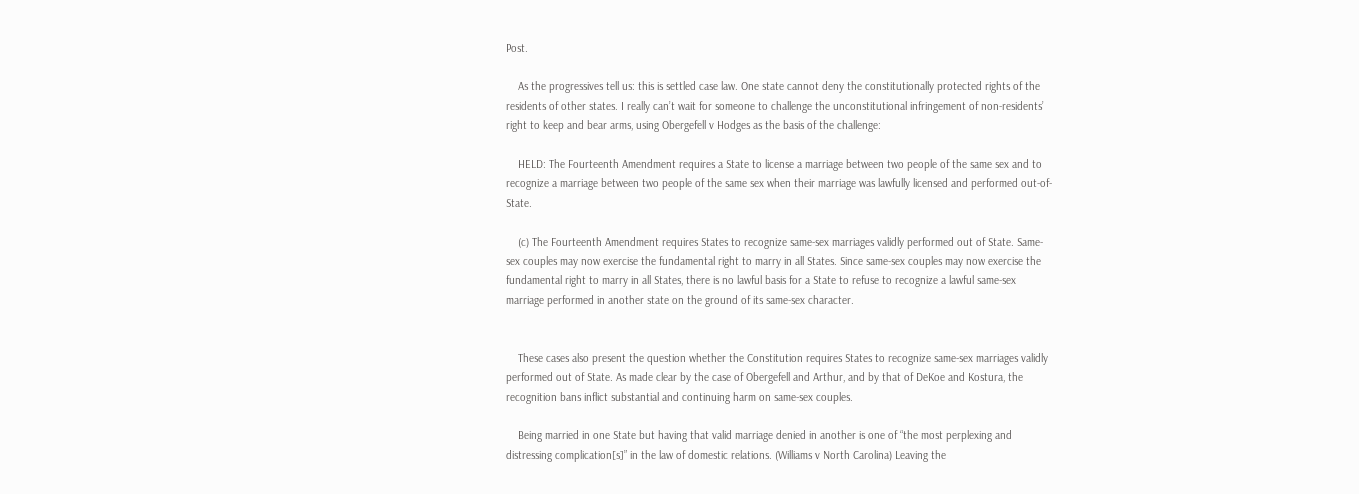Post.

    As the progressives tell us: this is settled case law. One state cannot deny the constitutionally protected rights of the residents of other states. I really can’t wait for someone to challenge the unconstitutional infringement of non-residents’ right to keep and bear arms, using Obergefell v Hodges as the basis of the challenge:

    HELD: The Fourteenth Amendment requires a State to license a marriage between two people of the same sex and to recognize a marriage between two people of the same sex when their marriage was lawfully licensed and performed out-of-State.

    (c) The Fourteenth Amendment requires States to recognize same-sex marriages validly performed out of State. Same-sex couples may now exercise the fundamental right to marry in all States. Since same-sex couples may now exercise the fundamental right to marry in all States, there is no lawful basis for a State to refuse to recognize a lawful same-sex marriage performed in another state on the ground of its same-sex character.


    These cases also present the question whether the Constitution requires States to recognize same-sex marriages validly performed out of State. As made clear by the case of Obergefell and Arthur, and by that of DeKoe and Kostura, the recognition bans inflict substantial and continuing harm on same-sex couples.

    Being married in one State but having that valid marriage denied in another is one of “the most perplexing and distressing complication[s]” in the law of domestic relations. (Williams v North Carolina) Leaving the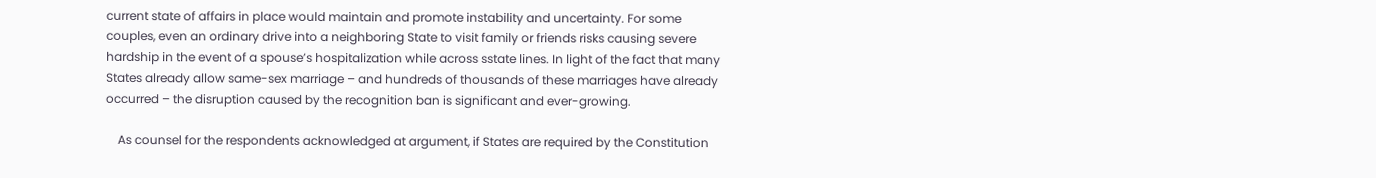current state of affairs in place would maintain and promote instability and uncertainty. For some couples, even an ordinary drive into a neighboring State to visit family or friends risks causing severe hardship in the event of a spouse’s hospitalization while across sstate lines. In light of the fact that many States already allow same-sex marriage – and hundreds of thousands of these marriages have already occurred – the disruption caused by the recognition ban is significant and ever-growing.

    As counsel for the respondents acknowledged at argument, if States are required by the Constitution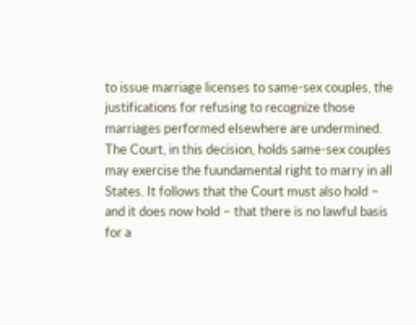to issue marriage licenses to same-sex couples, the justifications for refusing to recognize those marriages performed elsewhere are undermined. The Court, in this decision, holds same-sex couples may exercise the fuundamental right to marry in all States. It follows that the Court must also hold – and it does now hold – that there is no lawful basis for a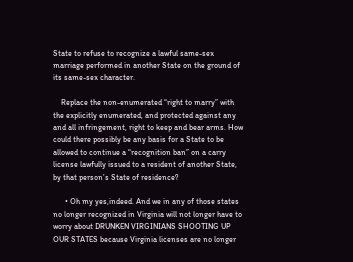State to refuse to recognize a lawful same-sex marriage performed in another State on the ground of its same-sex character.

    Replace the non-enumerated “right to marry” with the explicitly enumerated, and protected against any and all infringement, right to keep and bear arms. How could there possibly be any basis for a State to be allowed to continue a “recognition ban” on a carry license lawfully issued to a resident of another State, by that person’s State of residence?

      • Oh my yes,indeed. And we in any of those states no longer recognized in Virginia will not longer have to worry about DRUNKEN VIRGINIANS SHOOTING UP OUR STATES because Virginia licenses are no longer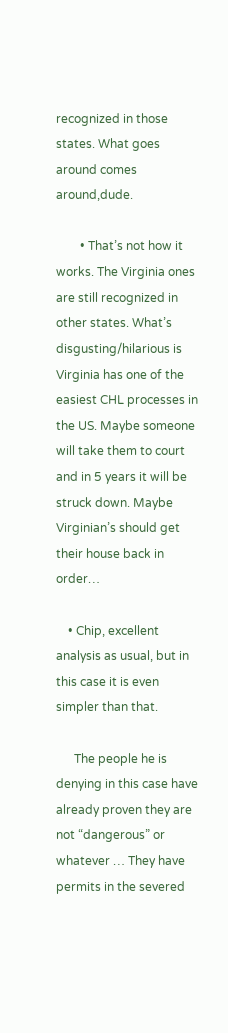recognized in those states. What goes around comes around,dude.

        • That’s not how it works. The Virginia ones are still recognized in other states. What’s disgusting/hilarious is Virginia has one of the easiest CHL processes in the US. Maybe someone will take them to court and in 5 years it will be struck down. Maybe Virginian’s should get their house back in order…

    • Chip, excellent analysis as usual, but in this case it is even simpler than that.

      The people he is denying in this case have already proven they are not “dangerous” or whatever … They have permits in the severed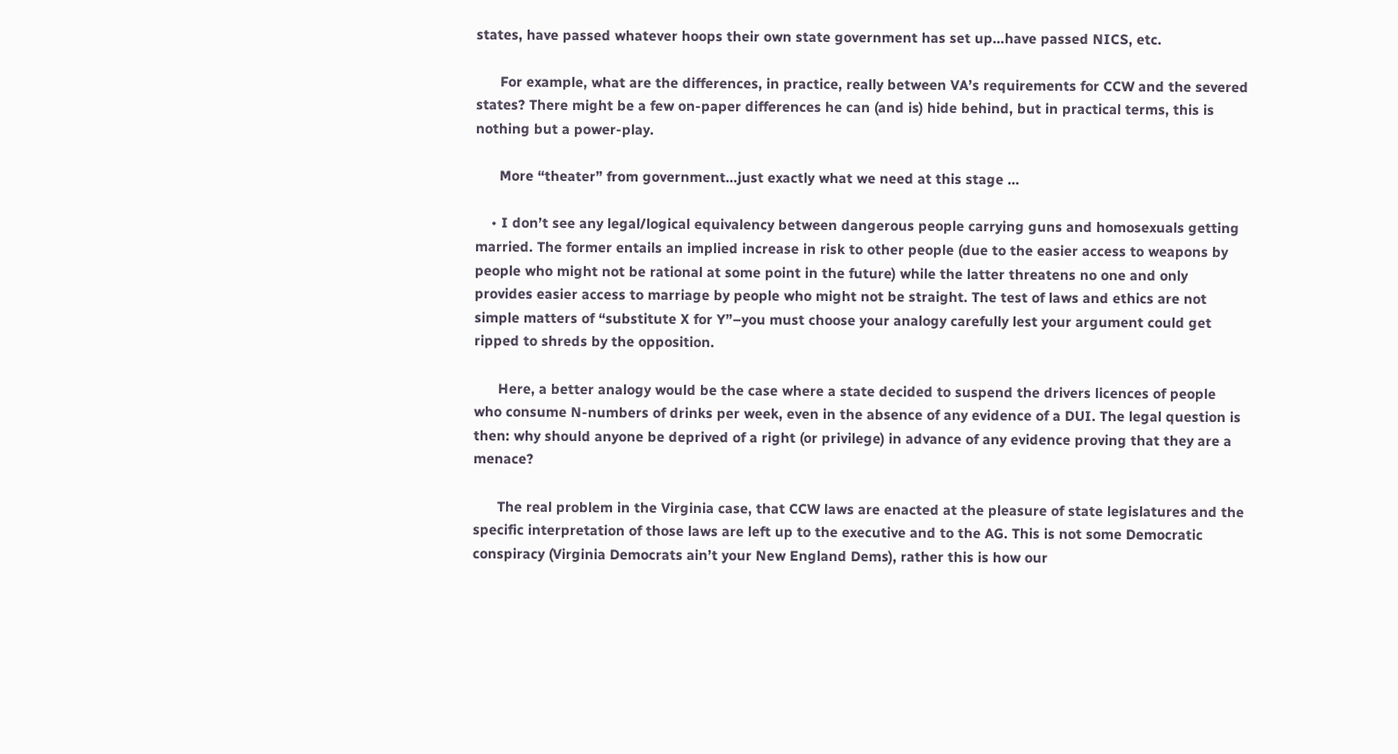states, have passed whatever hoops their own state government has set up…have passed NICS, etc.

      For example, what are the differences, in practice, really between VA’s requirements for CCW and the severed states? There might be a few on-paper differences he can (and is) hide behind, but in practical terms, this is nothing but a power-play.

      More “theater” from government…just exactly what we need at this stage …

    • I don’t see any legal/logical equivalency between dangerous people carrying guns and homosexuals getting married. The former entails an implied increase in risk to other people (due to the easier access to weapons by people who might not be rational at some point in the future) while the latter threatens no one and only provides easier access to marriage by people who might not be straight. The test of laws and ethics are not simple matters of “substitute X for Y”–you must choose your analogy carefully lest your argument could get ripped to shreds by the opposition.

      Here, a better analogy would be the case where a state decided to suspend the drivers licences of people who consume N-numbers of drinks per week, even in the absence of any evidence of a DUI. The legal question is then: why should anyone be deprived of a right (or privilege) in advance of any evidence proving that they are a menace?

      The real problem in the Virginia case, that CCW laws are enacted at the pleasure of state legislatures and the specific interpretation of those laws are left up to the executive and to the AG. This is not some Democratic conspiracy (Virginia Democrats ain’t your New England Dems), rather this is how our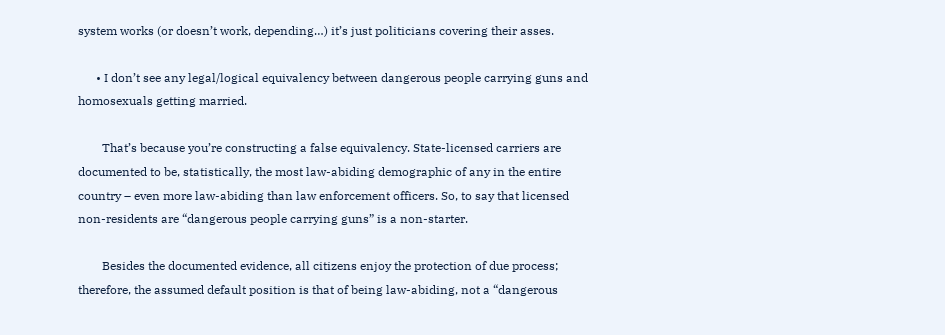system works (or doesn’t work, depending…) it’s just politicians covering their asses.

      • I don’t see any legal/logical equivalency between dangerous people carrying guns and homosexuals getting married.

        That’s because you’re constructing a false equivalency. State-licensed carriers are documented to be, statistically, the most law-abiding demographic of any in the entire country – even more law-abiding than law enforcement officers. So, to say that licensed non-residents are “dangerous people carrying guns” is a non-starter.

        Besides the documented evidence, all citizens enjoy the protection of due process; therefore, the assumed default position is that of being law-abiding, not a “dangerous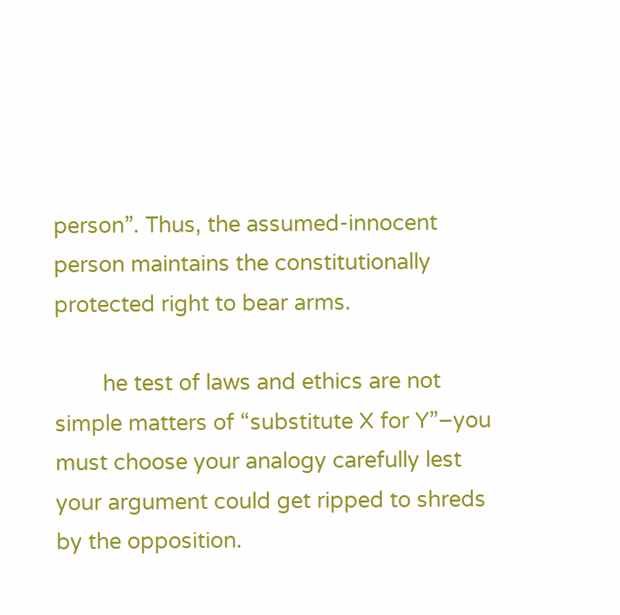person”. Thus, the assumed-innocent person maintains the constitutionally protected right to bear arms.

        he test of laws and ethics are not simple matters of “substitute X for Y”–you must choose your analogy carefully lest your argument could get ripped to shreds by the opposition.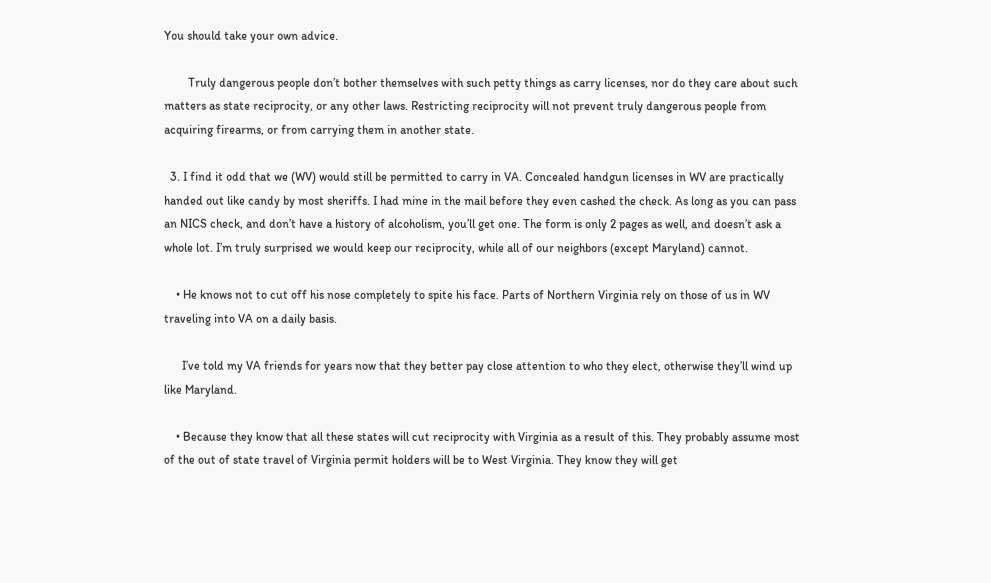You should take your own advice.

        Truly dangerous people don’t bother themselves with such petty things as carry licenses, nor do they care about such matters as state reciprocity, or any other laws. Restricting reciprocity will not prevent truly dangerous people from acquiring firearms, or from carrying them in another state.

  3. I find it odd that we (WV) would still be permitted to carry in VA. Concealed handgun licenses in WV are practically handed out like candy by most sheriffs. I had mine in the mail before they even cashed the check. As long as you can pass an NICS check, and don’t have a history of alcoholism, you’ll get one. The form is only 2 pages as well, and doesn’t ask a whole lot. I’m truly surprised we would keep our reciprocity, while all of our neighbors (except Maryland) cannot.

    • He knows not to cut off his nose completely to spite his face. Parts of Northern Virginia rely on those of us in WV traveling into VA on a daily basis.

      I’ve told my VA friends for years now that they better pay close attention to who they elect, otherwise they’ll wind up like Maryland.

    • Because they know that all these states will cut reciprocity with Virginia as a result of this. They probably assume most of the out of state travel of Virginia permit holders will be to West Virginia. They know they will get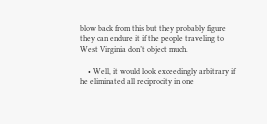blow back from this but they probably figure they can endure it if the people traveling to West Virginia don’t object much.

    • Well, it would look exceedingly arbitrary if he eliminated all reciprocity in one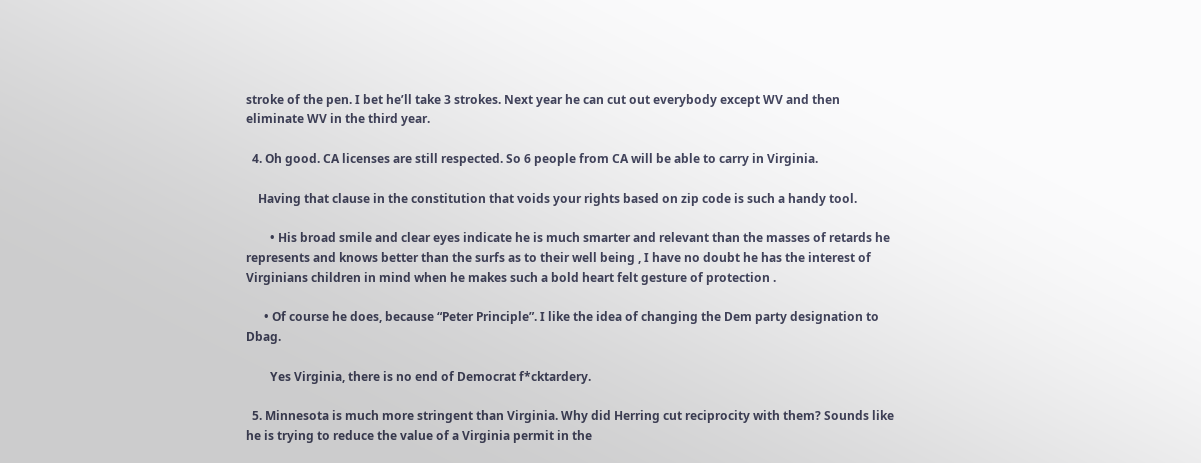stroke of the pen. I bet he’ll take 3 strokes. Next year he can cut out everybody except WV and then eliminate WV in the third year.

  4. Oh good. CA licenses are still respected. So 6 people from CA will be able to carry in Virginia.

    Having that clause in the constitution that voids your rights based on zip code is such a handy tool.

        • His broad smile and clear eyes indicate he is much smarter and relevant than the masses of retards he represents and knows better than the surfs as to their well being , I have no doubt he has the interest of Virginians children in mind when he makes such a bold heart felt gesture of protection .

      • Of course he does, because “Peter Principle”. I like the idea of changing the Dem party designation to Dbag.

        Yes Virginia, there is no end of Democrat f*cktardery.

  5. Minnesota is much more stringent than Virginia. Why did Herring cut reciprocity with them? Sounds like he is trying to reduce the value of a Virginia permit in the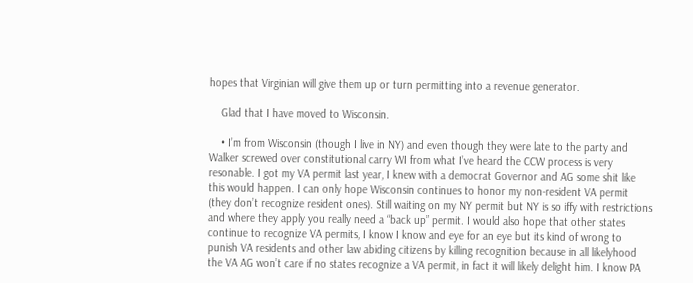hopes that Virginian will give them up or turn permitting into a revenue generator.

    Glad that I have moved to Wisconsin.

    • I’m from Wisconsin (though I live in NY) and even though they were late to the party and Walker screwed over constitutional carry WI from what I’ve heard the CCW process is very resonable. I got my VA permit last year, I knew with a democrat Governor and AG some shit like this would happen. I can only hope Wisconsin continues to honor my non-resident VA permit (they don’t recognize resident ones). Still waiting on my NY permit but NY is so iffy with restrictions and where they apply you really need a “back up” permit. I would also hope that other states continue to recognize VA permits, I know I know and eye for an eye but its kind of wrong to punish VA residents and other law abiding citizens by killing recognition because in all likelyhood the VA AG won’t care if no states recognize a VA permit, in fact it will likely delight him. I know PA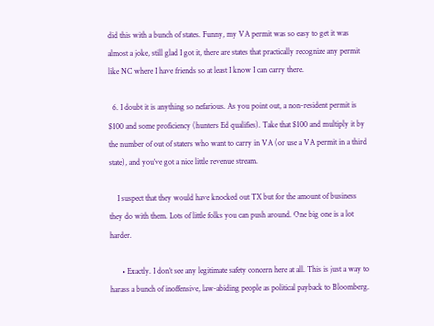did this with a bunch of states. Funny, my VA permit was so easy to get it was almost a joke, still glad I got it, there are states that practically recognize any permit like NC where I have friends so at least I know I can carry there.

  6. I doubt it is anything so nefarious. As you point out, a non-resident permit is $100 and some proficiency (hunters Ed qualifies). Take that $100 and multiply it by the number of out of staters who want to carry in VA (or use a VA permit in a third state), and you’ve got a nice little revenue stream.

    I suspect that they would have knocked out TX but for the amount of business they do with them. Lots of little folks you can push around. One big one is a lot harder.

      • Exactly. I don’t see any legitimate safety concern here at all. This is just a way to harass a bunch of inoffensive, law-abiding people as political payback to Bloomberg.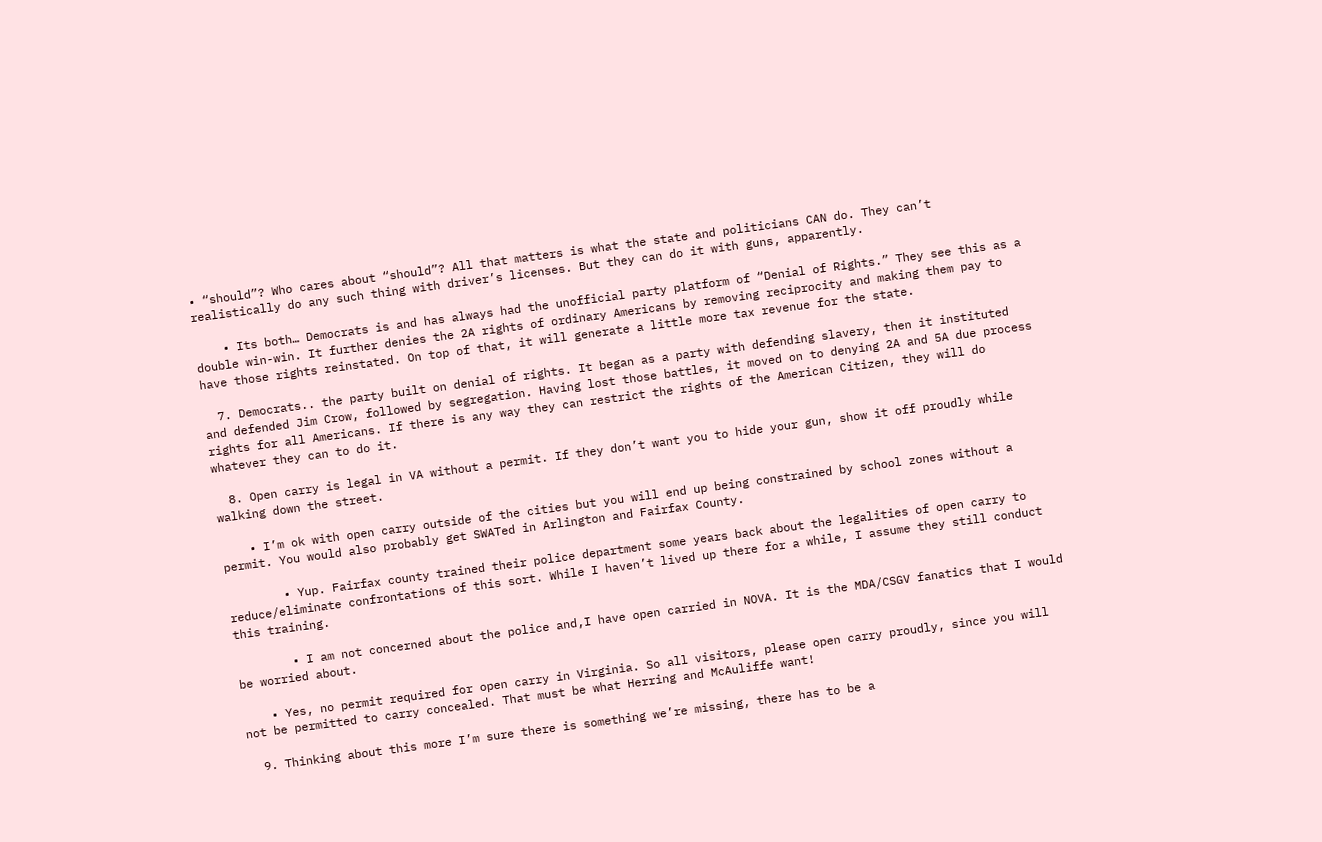• “should”? Who cares about “should”? All that matters is what the state and politicians CAN do. They can’t realistically do any such thing with driver’s licenses. But they can do it with guns, apparently.

    • Its both… Democrats is and has always had the unofficial party platform of “Denial of Rights.” They see this as a double win-win. It further denies the 2A rights of ordinary Americans by removing reciprocity and making them pay to have those rights reinstated. On top of that, it will generate a little more tax revenue for the state.

  7. Democrats.. the party built on denial of rights. It began as a party with defending slavery, then it instituted and defended Jim Crow, followed by segregation. Having lost those battles, it moved on to denying 2A and 5A due process rights for all Americans. If there is any way they can restrict the rights of the American Citizen, they will do whatever they can to do it.

  8. Open carry is legal in VA without a permit. If they don’t want you to hide your gun, show it off proudly while walking down the street.

    • I’m ok with open carry outside of the cities but you will end up being constrained by school zones without a permit. You would also probably get SWATed in Arlington and Fairfax County.

        • Yup. Fairfax county trained their police department some years back about the legalities of open carry to reduce/eliminate confrontations of this sort. While I haven’t lived up there for a while, I assume they still conduct this training.

        • I am not concerned about the police and,I have open carried in NOVA. It is the MDA/CSGV fanatics that I would be worried about.

    • Yes, no permit required for open carry in Virginia. So all visitors, please open carry proudly, since you will not be permitted to carry concealed. That must be what Herring and McAuliffe want!

  9. Thinking about this more I’m sure there is something we’re missing, there has to be a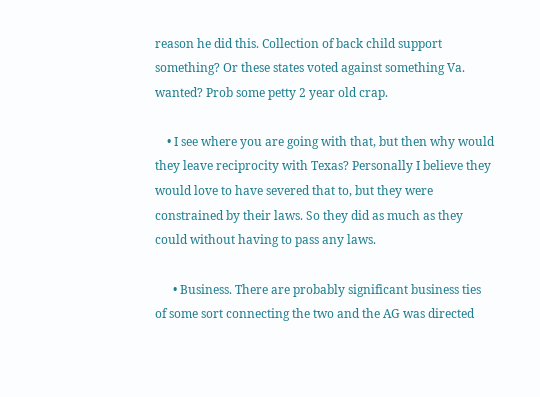reason he did this. Collection of back child support something? Or these states voted against something Va. wanted? Prob some petty 2 year old crap.

    • I see where you are going with that, but then why would they leave reciprocity with Texas? Personally I believe they would love to have severed that to, but they were constrained by their laws. So they did as much as they could without having to pass any laws.

      • Business. There are probably significant business ties of some sort connecting the two and the AG was directed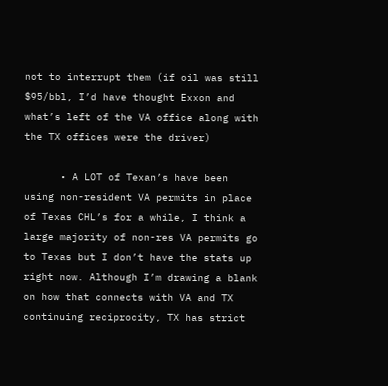not to interrupt them (if oil was still $95/bbl, I’d have thought Exxon and what’s left of the VA office along with the TX offices were the driver)

      • A LOT of Texan’s have been using non-resident VA permits in place of Texas CHL’s for a while, I think a large majority of non-res VA permits go to Texas but I don’t have the stats up right now. Although I’m drawing a blank on how that connects with VA and TX continuing reciprocity, TX has strict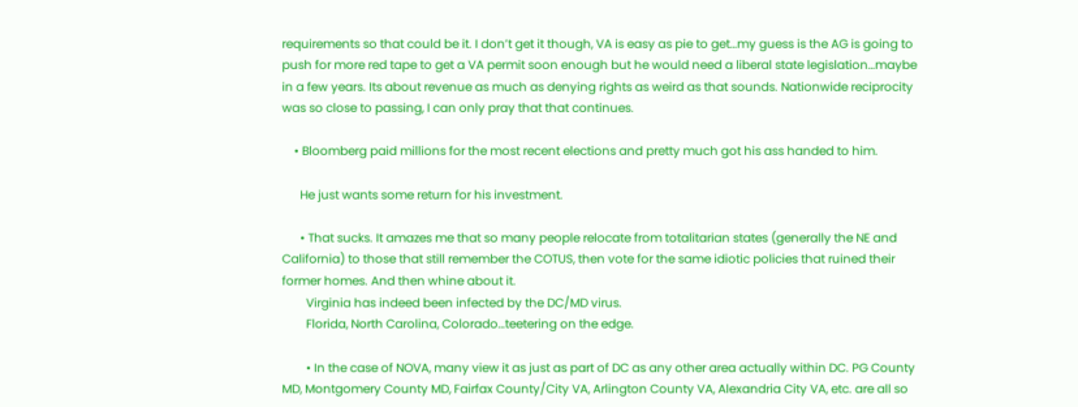requirements so that could be it. I don’t get it though, VA is easy as pie to get…my guess is the AG is going to push for more red tape to get a VA permit soon enough but he would need a liberal state legislation…maybe in a few years. Its about revenue as much as denying rights as weird as that sounds. Nationwide reciprocity was so close to passing, I can only pray that that continues.

    • Bloomberg paid millions for the most recent elections and pretty much got his ass handed to him.

      He just wants some return for his investment.

      • That sucks. It amazes me that so many people relocate from totalitarian states (generally the NE and California) to those that still remember the COTUS, then vote for the same idiotic policies that ruined their former homes. And then whine about it.
        Virginia has indeed been infected by the DC/MD virus.
        Florida, North Carolina, Colorado…teetering on the edge.

        • In the case of NOVA, many view it as just as part of DC as any other area actually within DC. PG County MD, Montgomery County MD, Fairfax County/City VA, Arlington County VA, Alexandria City VA, etc. are all so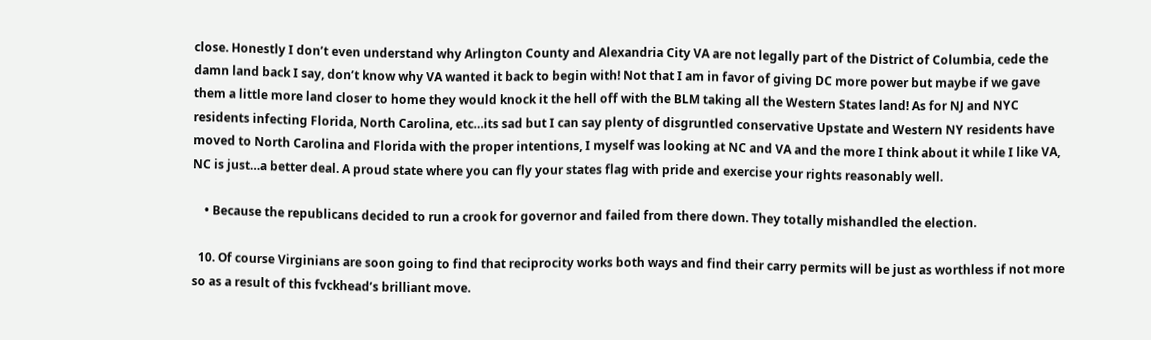close. Honestly I don’t even understand why Arlington County and Alexandria City VA are not legally part of the District of Columbia, cede the damn land back I say, don’t know why VA wanted it back to begin with! Not that I am in favor of giving DC more power but maybe if we gave them a little more land closer to home they would knock it the hell off with the BLM taking all the Western States land! As for NJ and NYC residents infecting Florida, North Carolina, etc…its sad but I can say plenty of disgruntled conservative Upstate and Western NY residents have moved to North Carolina and Florida with the proper intentions, I myself was looking at NC and VA and the more I think about it while I like VA, NC is just…a better deal. A proud state where you can fly your states flag with pride and exercise your rights reasonably well.

    • Because the republicans decided to run a crook for governor and failed from there down. They totally mishandled the election.

  10. Of course Virginians are soon going to find that reciprocity works both ways and find their carry permits will be just as worthless if not more so as a result of this fvckhead’s brilliant move.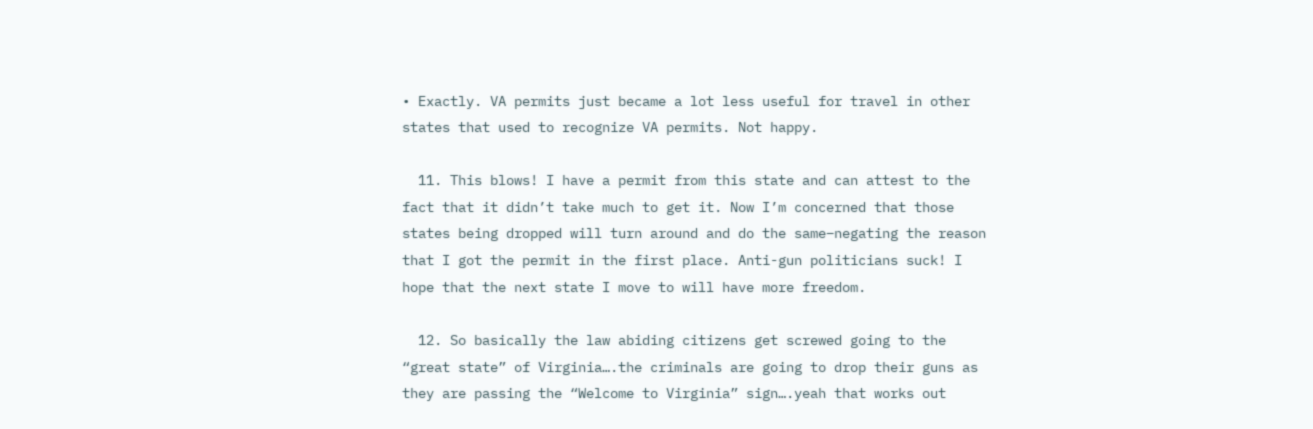• Exactly. VA permits just became a lot less useful for travel in other states that used to recognize VA permits. Not happy.

  11. This blows! I have a permit from this state and can attest to the fact that it didn’t take much to get it. Now I’m concerned that those states being dropped will turn around and do the same–negating the reason that I got the permit in the first place. Anti-gun politicians suck! I hope that the next state I move to will have more freedom.

  12. So basically the law abiding citizens get screwed going to the “great state” of Virginia….the criminals are going to drop their guns as they are passing the “Welcome to Virginia” sign….yeah that works out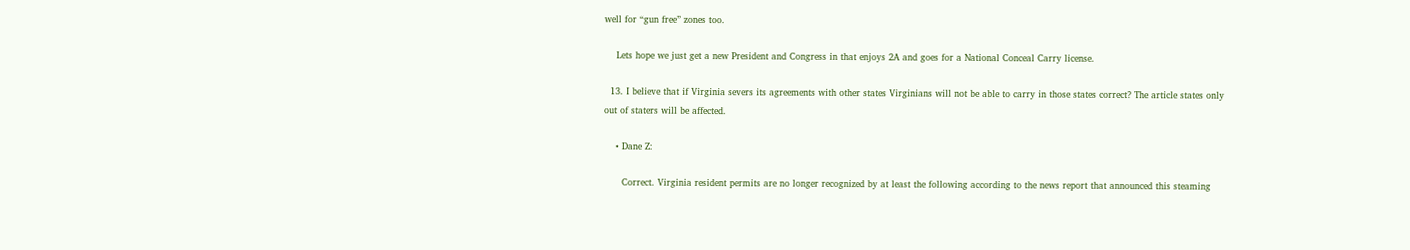well for “gun free” zones too.

    Lets hope we just get a new President and Congress in that enjoys 2A and goes for a National Conceal Carry license.

  13. I believe that if Virginia severs its agreements with other states Virginians will not be able to carry in those states correct? The article states only out of staters will be affected.

    • Dane Z:

      Correct. Virginia resident permits are no longer recognized by at least the following according to the news report that announced this steaming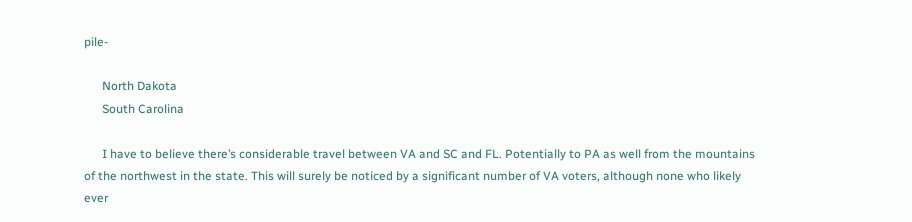pile-

      North Dakota
      South Carolina

      I have to believe there’s considerable travel between VA and SC and FL. Potentially to PA as well from the mountains of the northwest in the state. This will surely be noticed by a significant number of VA voters, although none who likely ever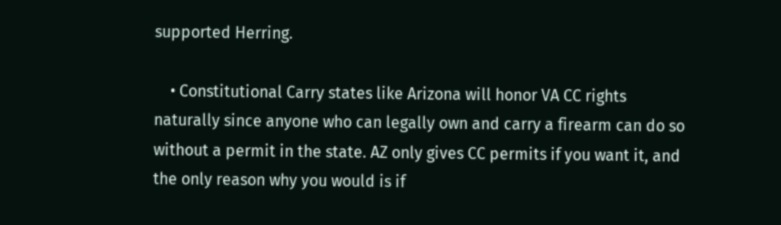supported Herring.

    • Constitutional Carry states like Arizona will honor VA CC rights naturally since anyone who can legally own and carry a firearm can do so without a permit in the state. AZ only gives CC permits if you want it, and the only reason why you would is if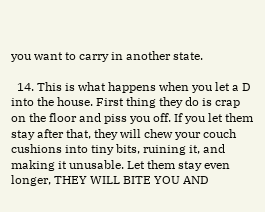you want to carry in another state.

  14. This is what happens when you let a D into the house. First thing they do is crap on the floor and piss you off. If you let them stay after that, they will chew your couch cushions into tiny bits, ruining it, and making it unusable. Let them stay even longer, THEY WILL BITE YOU AND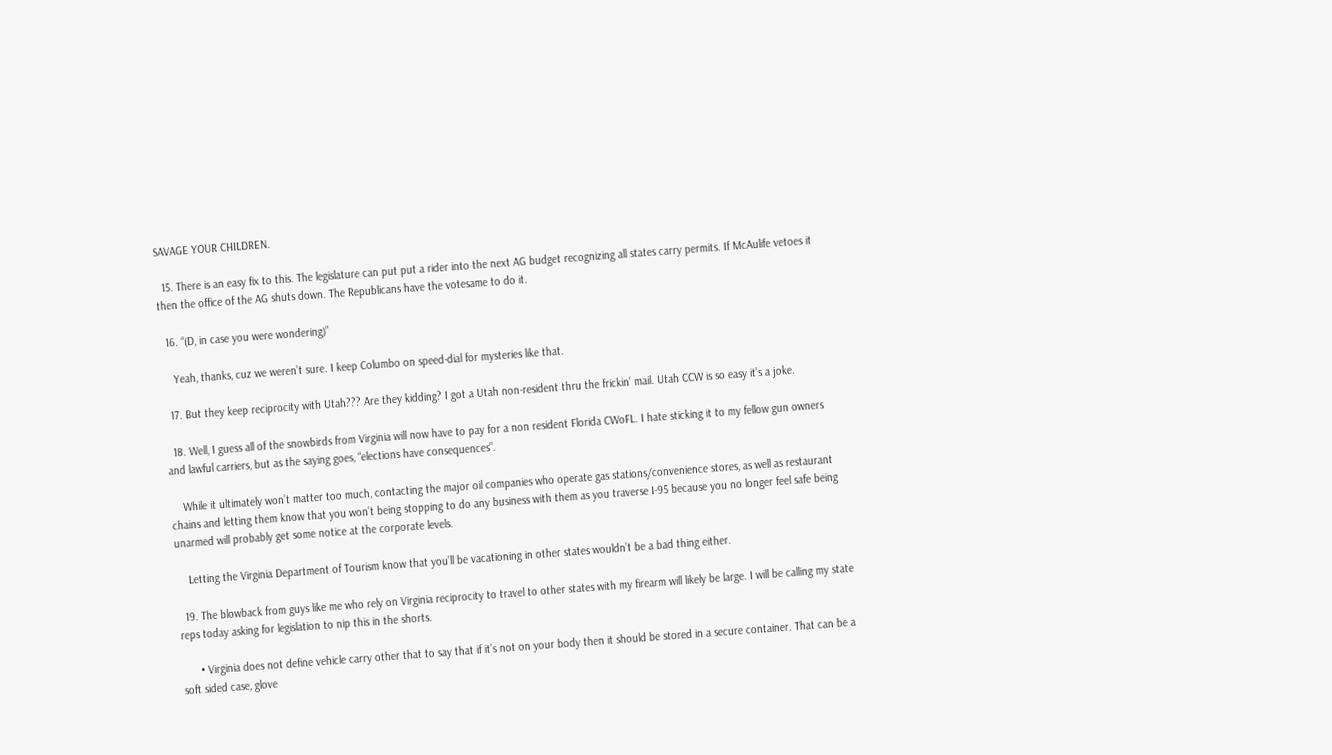SAVAGE YOUR CHILDREN.

  15. There is an easy fix to this. The legislature can put put a rider into the next AG budget recognizing all states carry permits. If McAulife vetoes it then the office of the AG shuts down. The Republicans have the votesame to do it.

  16. “(D, in case you were wondering)”

    Yeah, thanks, cuz we weren’t sure. I keep Columbo on speed-dial for mysteries like that.

  17. But they keep reciprocity with Utah??? Are they kidding? I got a Utah non-resident thru the frickin’ mail. Utah CCW is so easy it’s a joke.

  18. Well, I guess all of the snowbirds from Virginia will now have to pay for a non resident Florida CWoFL. I hate sticking it to my fellow gun owners and lawful carriers, but as the saying goes, “elections have consequences”.

    While it ultimately won’t matter too much, contacting the major oil companies who operate gas stations/convenience stores, as well as restaurant chains and letting them know that you won’t being stopping to do any business with them as you traverse I-95 because you no longer feel safe being unarmed will probably get some notice at the corporate levels.

    Letting the Virginia Department of Tourism know that you’ll be vacationing in other states wouldn’t be a bad thing either.

  19. The blowback from guys like me who rely on Virginia reciprocity to travel to other states with my firearm will likely be large. I will be calling my state reps today asking for legislation to nip this in the shorts.

      • Virginia does not define vehicle carry other that to say that if it’s not on your body then it should be stored in a secure container. That can be a soft sided case, glove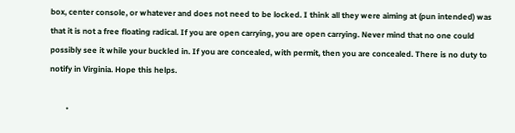box, center console, or whatever and does not need to be locked. I think all they were aiming at (pun intended) was that it is not a free floating radical. If you are open carrying, you are open carrying. Never mind that no one could possibly see it while your buckled in. If you are concealed, with permit, then you are concealed. There is no duty to notify in Virginia. Hope this helps.

        •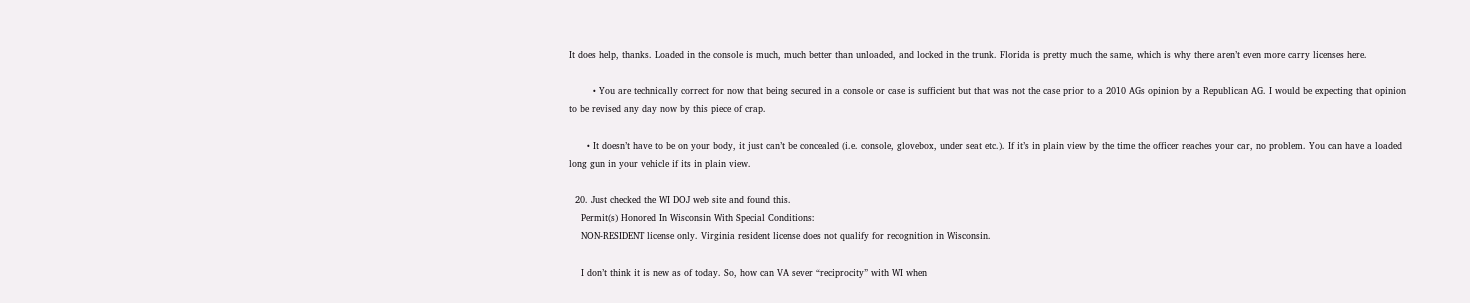It does help, thanks. Loaded in the console is much, much better than unloaded, and locked in the trunk. Florida is pretty much the same, which is why there aren’t even more carry licenses here.

        • You are technically correct for now that being secured in a console or case is sufficient but that was not the case prior to a 2010 AGs opinion by a Republican AG. I would be expecting that opinion to be revised any day now by this piece of crap.

      • It doesn’t have to be on your body, it just can’t be concealed (i.e. console, glovebox, under seat etc.). If it’s in plain view by the time the officer reaches your car, no problem. You can have a loaded long gun in your vehicle if its in plain view.

  20. Just checked the WI DOJ web site and found this.
    Permit(s) Honored In Wisconsin With Special Conditions:
    NON-RESIDENT license only. Virginia resident license does not qualify for recognition in Wisconsin.

    I don’t think it is new as of today. So, how can VA sever “reciprocity” with WI when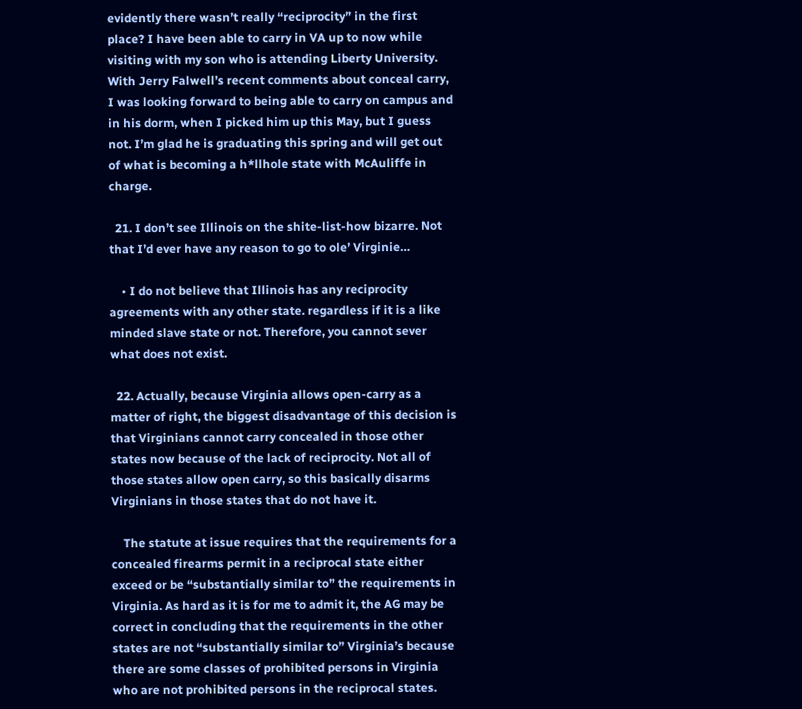evidently there wasn’t really “reciprocity” in the first place? I have been able to carry in VA up to now while visiting with my son who is attending Liberty University. With Jerry Falwell’s recent comments about conceal carry, I was looking forward to being able to carry on campus and in his dorm, when I picked him up this May, but I guess not. I’m glad he is graduating this spring and will get out of what is becoming a h*llhole state with McAuliffe in charge.

  21. I don’t see Illinois on the shite-list-how bizarre. Not that I’d ever have any reason to go to ole’ Virginie…

    • I do not believe that Illinois has any reciprocity agreements with any other state. regardless if it is a like minded slave state or not. Therefore, you cannot sever what does not exist.

  22. Actually, because Virginia allows open-carry as a matter of right, the biggest disadvantage of this decision is that Virginians cannot carry concealed in those other states now because of the lack of reciprocity. Not all of those states allow open carry, so this basically disarms Virginians in those states that do not have it.

    The statute at issue requires that the requirements for a concealed firearms permit in a reciprocal state either exceed or be “substantially similar to” the requirements in Virginia. As hard as it is for me to admit it, the AG may be correct in concluding that the requirements in the other states are not “substantially similar to” Virginia’s because there are some classes of prohibited persons in Virginia who are not prohibited persons in the reciprocal states.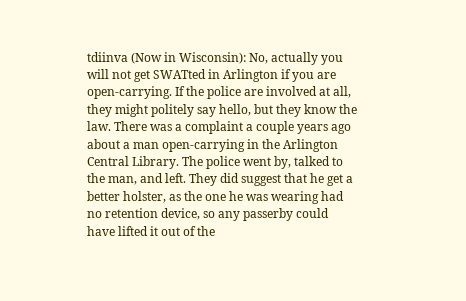tdiinva (Now in Wisconsin): No, actually you will not get SWATted in Arlington if you are open-carrying. If the police are involved at all, they might politely say hello, but they know the law. There was a complaint a couple years ago about a man open-carrying in the Arlington Central Library. The police went by, talked to the man, and left. They did suggest that he get a better holster, as the one he was wearing had no retention device, so any passerby could have lifted it out of the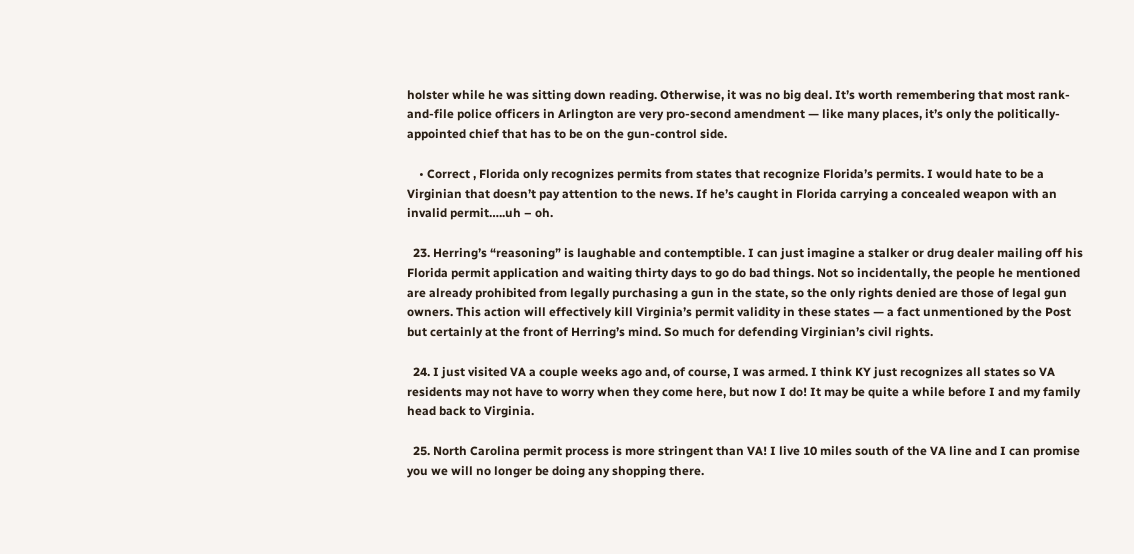holster while he was sitting down reading. Otherwise, it was no big deal. It’s worth remembering that most rank-and-file police officers in Arlington are very pro-second amendment — like many places, it’s only the politically-appointed chief that has to be on the gun-control side.

    • Correct , Florida only recognizes permits from states that recognize Florida’s permits. I would hate to be a Virginian that doesn’t pay attention to the news. If he’s caught in Florida carrying a concealed weapon with an invalid permit…..uh – oh.

  23. Herring’s “reasoning” is laughable and contemptible. I can just imagine a stalker or drug dealer mailing off his Florida permit application and waiting thirty days to go do bad things. Not so incidentally, the people he mentioned are already prohibited from legally purchasing a gun in the state, so the only rights denied are those of legal gun owners. This action will effectively kill Virginia’s permit validity in these states — a fact unmentioned by the Post but certainly at the front of Herring’s mind. So much for defending Virginian’s civil rights.

  24. I just visited VA a couple weeks ago and, of course, I was armed. I think KY just recognizes all states so VA residents may not have to worry when they come here, but now I do! It may be quite a while before I and my family head back to Virginia.

  25. North Carolina permit process is more stringent than VA! I live 10 miles south of the VA line and I can promise you we will no longer be doing any shopping there.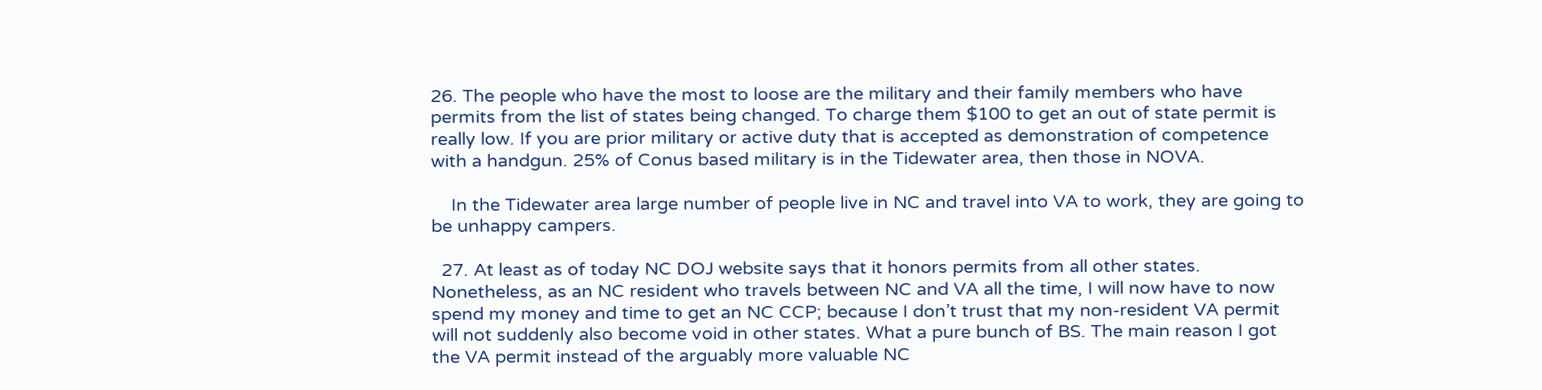26. The people who have the most to loose are the military and their family members who have permits from the list of states being changed. To charge them $100 to get an out of state permit is really low. If you are prior military or active duty that is accepted as demonstration of competence with a handgun. 25% of Conus based military is in the Tidewater area, then those in NOVA.

    In the Tidewater area large number of people live in NC and travel into VA to work, they are going to be unhappy campers.

  27. At least as of today NC DOJ website says that it honors permits from all other states. Nonetheless, as an NC resident who travels between NC and VA all the time, I will now have to now spend my money and time to get an NC CCP; because I don’t trust that my non-resident VA permit will not suddenly also become void in other states. What a pure bunch of BS. The main reason I got the VA permit instead of the arguably more valuable NC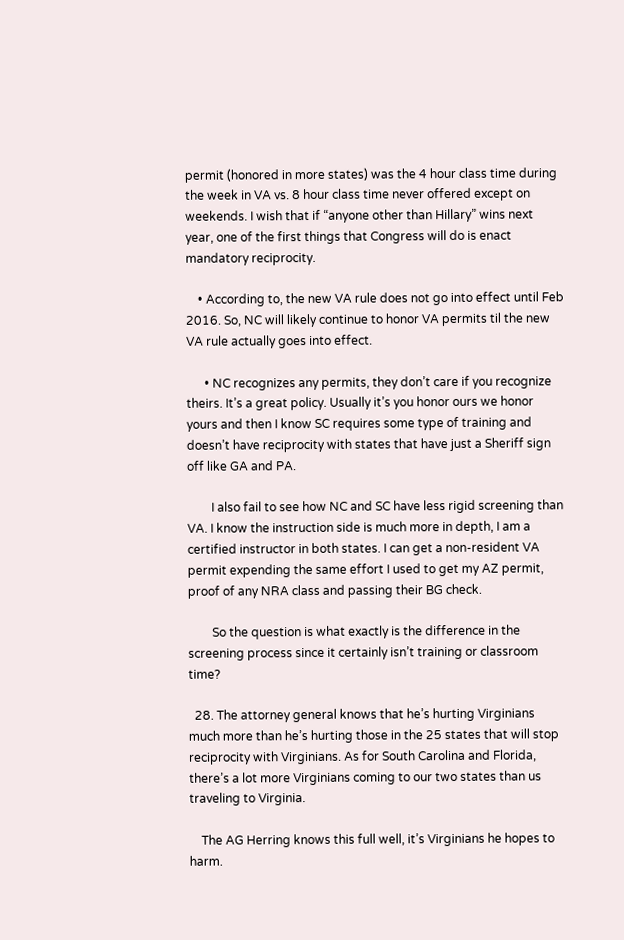permit (honored in more states) was the 4 hour class time during the week in VA vs. 8 hour class time never offered except on weekends. I wish that if “anyone other than Hillary” wins next year, one of the first things that Congress will do is enact mandatory reciprocity.

    • According to, the new VA rule does not go into effect until Feb 2016. So, NC will likely continue to honor VA permits til the new VA rule actually goes into effect.

      • NC recognizes any permits, they don’t care if you recognize theirs. It’s a great policy. Usually it’s you honor ours we honor yours and then I know SC requires some type of training and doesn’t have reciprocity with states that have just a Sheriff sign off like GA and PA.

        I also fail to see how NC and SC have less rigid screening than VA. I know the instruction side is much more in depth, I am a certified instructor in both states. I can get a non-resident VA permit expending the same effort I used to get my AZ permit, proof of any NRA class and passing their BG check.

        So the question is what exactly is the difference in the screening process since it certainly isn’t training or classroom time?

  28. The attorney general knows that he’s hurting Virginians much more than he’s hurting those in the 25 states that will stop reciprocity with Virginians. As for South Carolina and Florida, there’s a lot more Virginians coming to our two states than us traveling to Virginia.

    The AG Herring knows this full well, it’s Virginians he hopes to harm.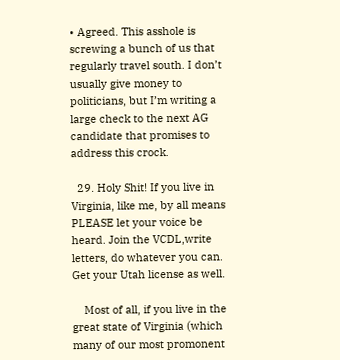• Agreed. This asshole is screwing a bunch of us that regularly travel south. I don’t usually give money to politicians, but I’m writing a large check to the next AG candidate that promises to address this crock.

  29. Holy Shit! If you live in Virginia, like me, by all means PLEASE let your voice be heard. Join the VCDL,write letters, do whatever you can. Get your Utah license as well.

    Most of all, if you live in the great state of Virginia (which many of our most promonent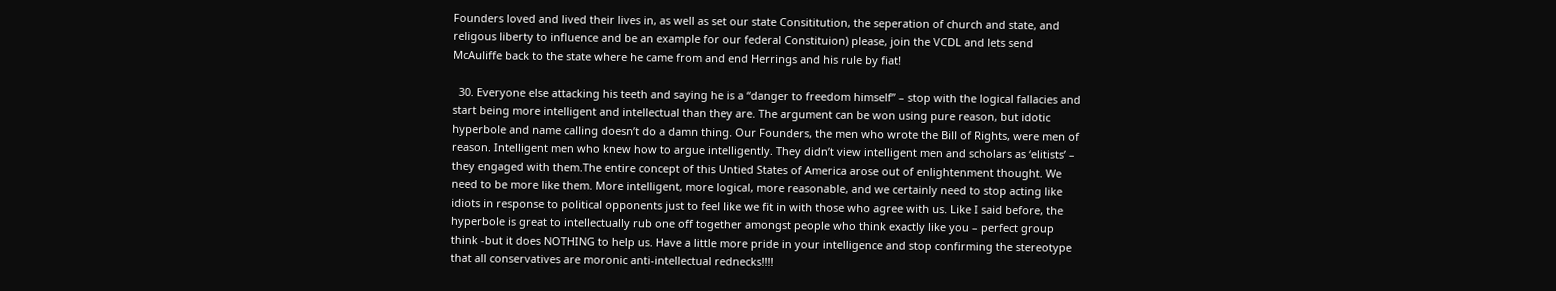Founders loved and lived their lives in, as well as set our state Consititution, the seperation of church and state, and religous liberty to influence and be an example for our federal Constituion) please, join the VCDL and lets send McAuliffe back to the state where he came from and end Herrings and his rule by fiat!

  30. Everyone else attacking his teeth and saying he is a “danger to freedom himself” – stop with the logical fallacies and start being more intelligent and intellectual than they are. The argument can be won using pure reason, but idotic hyperbole and name calling doesn’t do a damn thing. Our Founders, the men who wrote the Bill of Rights, were men of reason. Intelligent men who knew how to argue intelligently. They didn’t view intelligent men and scholars as ‘elitists’ – they engaged with them.The entire concept of this Untied States of America arose out of enlightenment thought. We need to be more like them. More intelligent, more logical, more reasonable, and we certainly need to stop acting like idiots in response to political opponents just to feel like we fit in with those who agree with us. Like I said before, the hyperbole is great to intellectually rub one off together amongst people who think exactly like you – perfect group think -but it does NOTHING to help us. Have a little more pride in your intelligence and stop confirming the stereotype that all conservatives are moronic anti-intellectual rednecks!!!!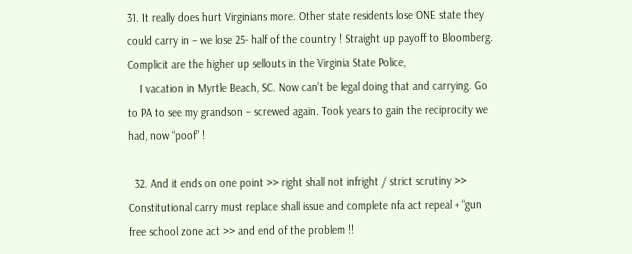31. It really does hurt Virginians more. Other state residents lose ONE state they could carry in – we lose 25- half of the country ! Straight up payoff to Bloomberg. Complicit are the higher up sellouts in the Virginia State Police,
    I vacation in Myrtle Beach, SC. Now can’t be legal doing that and carrying. Go to PA to see my grandson – screwed again. Took years to gain the reciprocity we had, now “poof” !

  32. And it ends on one point >> right shall not infright / strict scrutiny >> Constitutional carry must replace shall issue and complete nfa act repeal + “gun free school zone act >> and end of the problem !!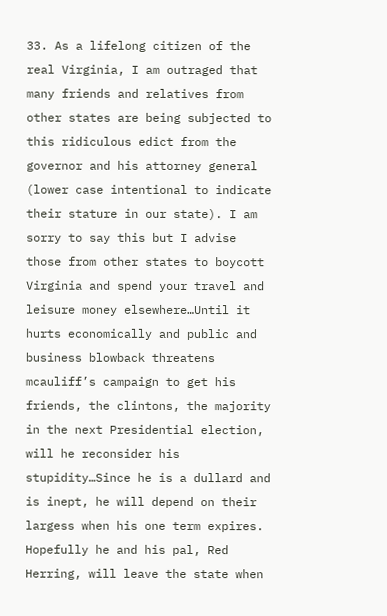33. As a lifelong citizen of the real Virginia, I am outraged that many friends and relatives from other states are being subjected to this ridiculous edict from the governor and his attorney general (lower case intentional to indicate their stature in our state). I am sorry to say this but I advise those from other states to boycott Virginia and spend your travel and leisure money elsewhere…Until it hurts economically and public and business blowback threatens mcauliff’s campaign to get his friends, the clintons, the majority in the next Presidential election, will he reconsider his stupidity…Since he is a dullard and is inept, he will depend on their largess when his one term expires. Hopefully he and his pal, Red Herring, will leave the state when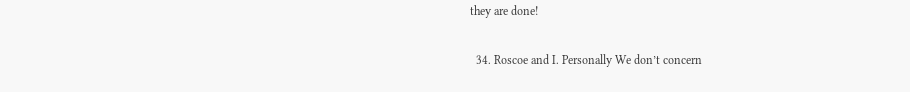they are done!

  34. Roscoe and I. Personally We don’t concern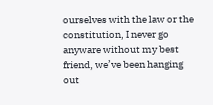ourselves with the law or the constitution, I never go anyware without my best friend, we’ve been hanging out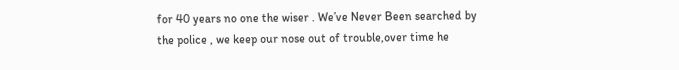for 40 years no one the wiser . We’ve Never Been searched by the police , we keep our nose out of trouble,over time he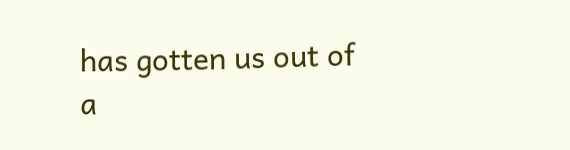has gotten us out of a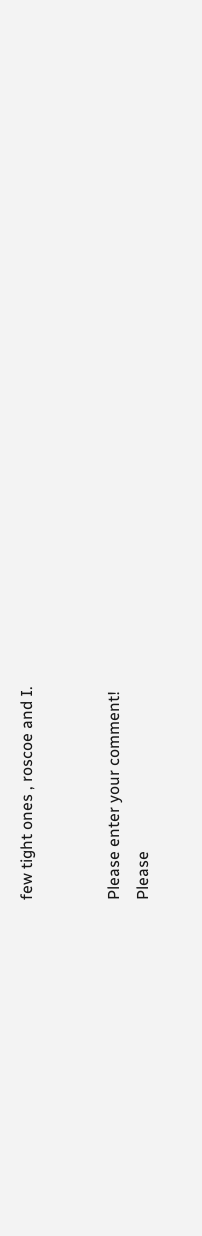few tight ones , roscoe and I.


Please enter your comment!
Please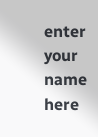enter your name here